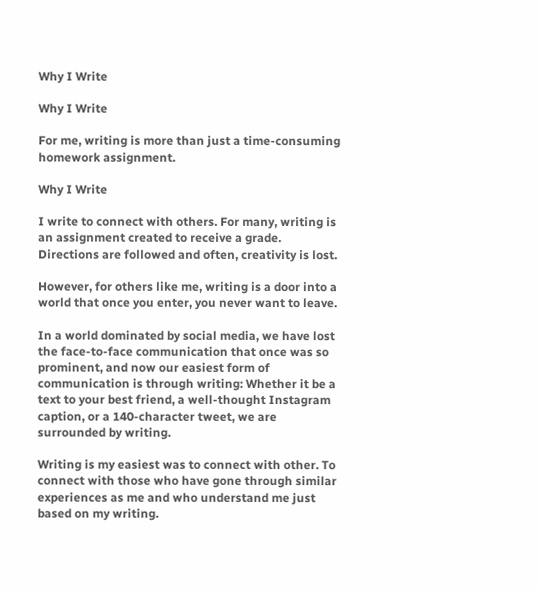Why I Write

Why I Write

For me, writing is more than just a time-consuming homework assignment.

Why I Write

I write to connect with others. For many, writing is an assignment created to receive a grade. Directions are followed and often, creativity is lost.

However, for others like me, writing is a door into a world that once you enter, you never want to leave.

In a world dominated by social media, we have lost the face-to-face communication that once was so prominent, and now our easiest form of communication is through writing: Whether it be a text to your best friend, a well-thought Instagram caption, or a 140-character tweet, we are surrounded by writing.

Writing is my easiest was to connect with other. To connect with those who have gone through similar experiences as me and who understand me just based on my writing.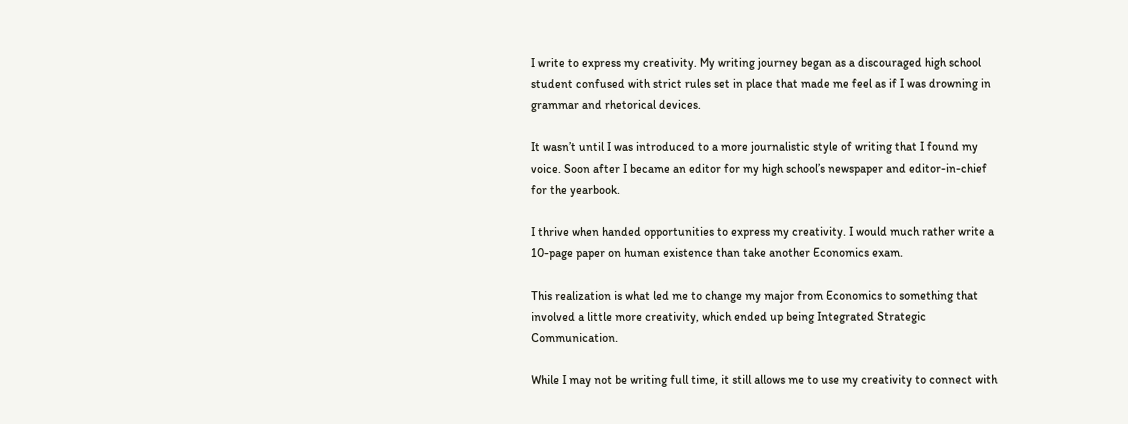I write to express my creativity. My writing journey began as a discouraged high school student confused with strict rules set in place that made me feel as if I was drowning in grammar and rhetorical devices.

It wasn’t until I was introduced to a more journalistic style of writing that I found my voice. Soon after I became an editor for my high school’s newspaper and editor-in-chief for the yearbook.

I thrive when handed opportunities to express my creativity. I would much rather write a 10-page paper on human existence than take another Economics exam.

This realization is what led me to change my major from Economics to something that involved a little more creativity, which ended up being Integrated Strategic Communication.

While I may not be writing full time, it still allows me to use my creativity to connect with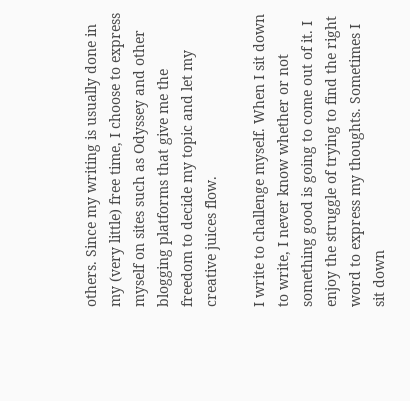others. Since my writing is usually done in my (very little) free time, I choose to express myself on sites such as Odyssey and other blogging platforms that give me the freedom to decide my topic and let my creative juices flow.

I write to challenge myself. When I sit down to write, I never know whether or not something good is going to come out of it. I enjoy the struggle of trying to find the right word to express my thoughts. Sometimes I sit down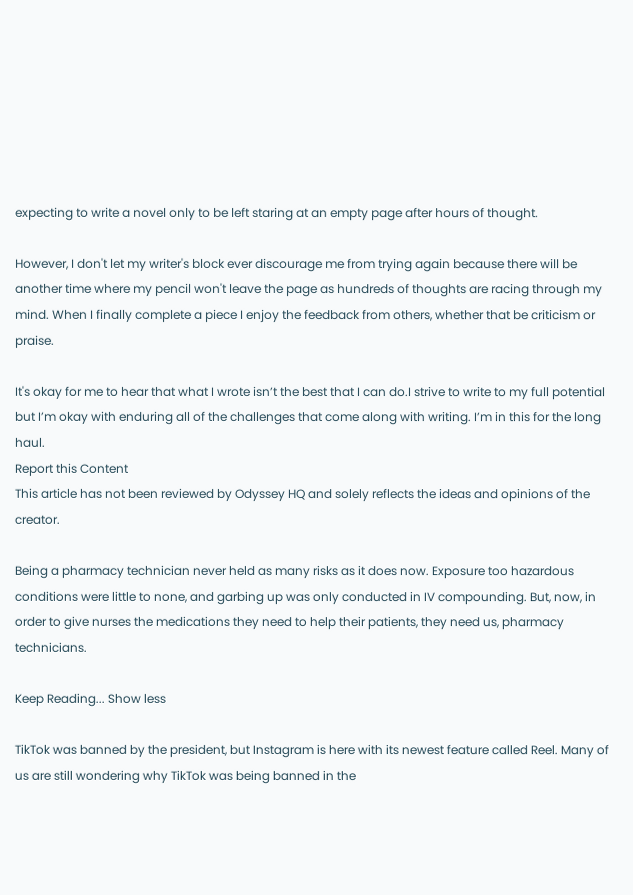expecting to write a novel only to be left staring at an empty page after hours of thought.

However, I don't let my writer's block ever discourage me from trying again because there will be another time where my pencil won't leave the page as hundreds of thoughts are racing through my mind. When I finally complete a piece I enjoy the feedback from others, whether that be criticism or praise.

It's okay for me to hear that what I wrote isn’t the best that I can do.I strive to write to my full potential but I’m okay with enduring all of the challenges that come along with writing. I’m in this for the long haul.
Report this Content
This article has not been reviewed by Odyssey HQ and solely reflects the ideas and opinions of the creator.

Being a pharmacy technician never held as many risks as it does now. Exposure too hazardous conditions were little to none, and garbing up was only conducted in IV compounding. But, now, in order to give nurses the medications they need to help their patients, they need us, pharmacy technicians.

Keep Reading... Show less

TikTok was banned by the president, but Instagram is here with its newest feature called Reel. Many of us are still wondering why TikTok was being banned in the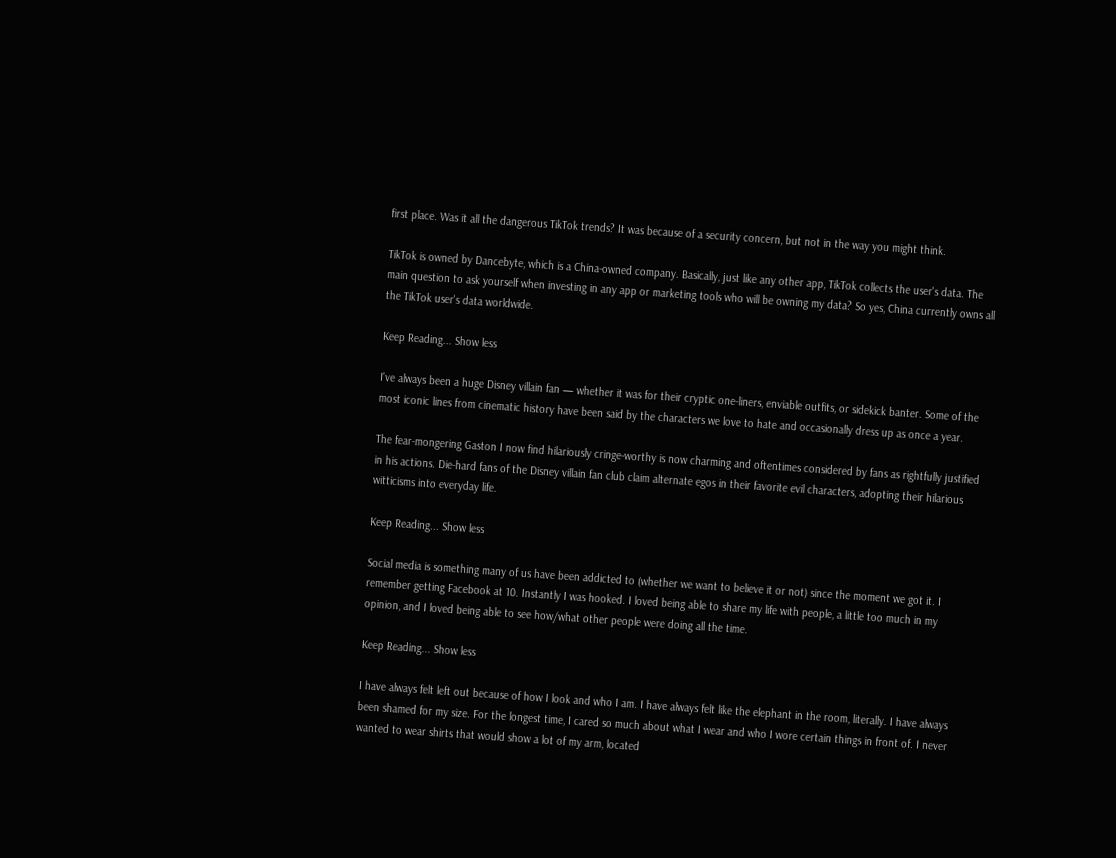first place. Was it all the dangerous TikTok trends? It was because of a security concern, but not in the way you might think.

TikTok is owned by Dancebyte, which is a China-owned company. Basically, just like any other app, TikTok collects the user's data. The main question to ask yourself when investing in any app or marketing tools who will be owning my data? So yes, China currently owns all the TikTok user's data worldwide.

Keep Reading... Show less

I've always been a huge Disney villain fan — whether it was for their cryptic one-liners, enviable outfits, or sidekick banter. Some of the most iconic lines from cinematic history have been said by the characters we love to hate and occasionally dress up as once a year.

The fear-mongering Gaston I now find hilariously cringe-worthy is now charming and oftentimes considered by fans as rightfully justified in his actions. Die-hard fans of the Disney villain fan club claim alternate egos in their favorite evil characters, adopting their hilarious witticisms into everyday life.

Keep Reading... Show less

Social media is something many of us have been addicted to (whether we want to believe it or not) since the moment we got it. I remember getting Facebook at 10. Instantly I was hooked. I loved being able to share my life with people, a little too much in my opinion, and I loved being able to see how/what other people were doing all the time.

Keep Reading... Show less

I have always felt left out because of how I look and who I am. I have always felt like the elephant in the room, literally. I have always been shamed for my size. For the longest time, I cared so much about what I wear and who I wore certain things in front of. I never wanted to wear shirts that would show a lot of my arm, located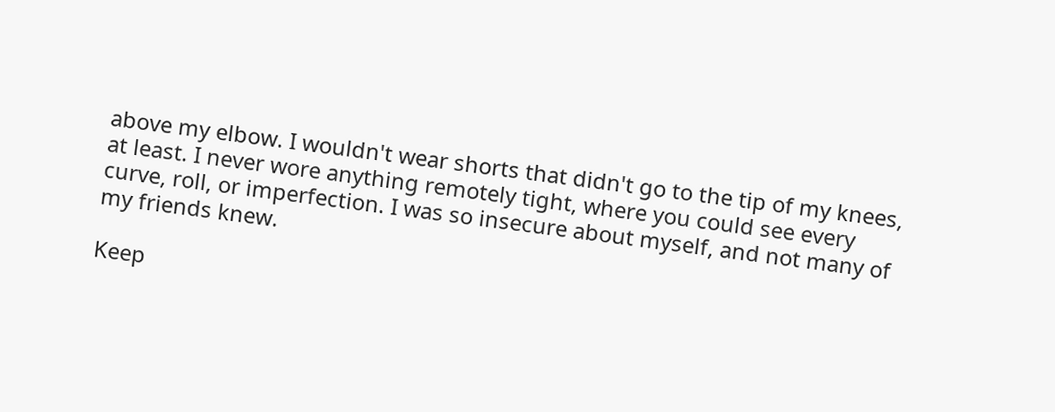above my elbow. I wouldn't wear shorts that didn't go to the tip of my knees, at least. I never wore anything remotely tight, where you could see every curve, roll, or imperfection. I was so insecure about myself, and not many of my friends knew.

Keep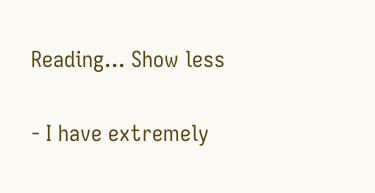Reading... Show less

- I have extremely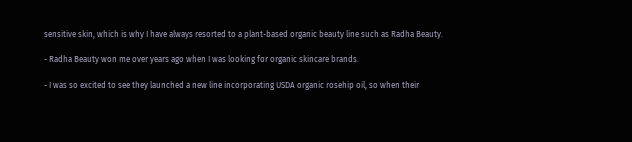sensitive skin, which is why I have always resorted to a plant-based organic beauty line such as Radha Beauty.

- Radha Beauty won me over years ago when I was looking for organic skincare brands.

- I was so excited to see they launched a new line incorporating USDA organic rosehip oil, so when their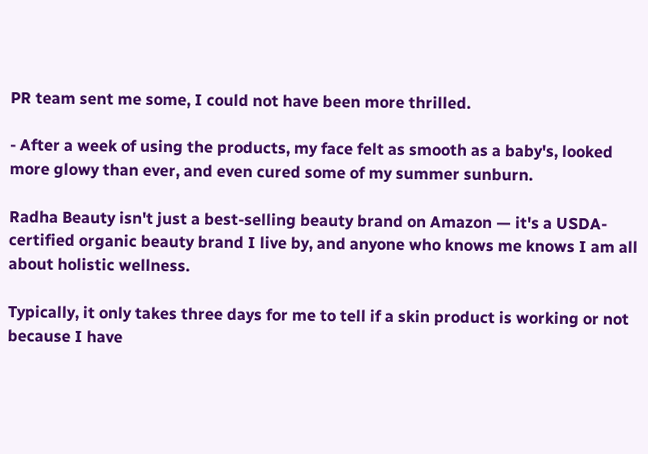PR team sent me some, I could not have been more thrilled.

- After a week of using the products, my face felt as smooth as a baby's, looked more glowy than ever, and even cured some of my summer sunburn.

Radha Beauty isn't just a best-selling beauty brand on Amazon — it's a USDA-certified organic beauty brand I live by, and anyone who knows me knows I am all about holistic wellness.

Typically, it only takes three days for me to tell if a skin product is working or not because I have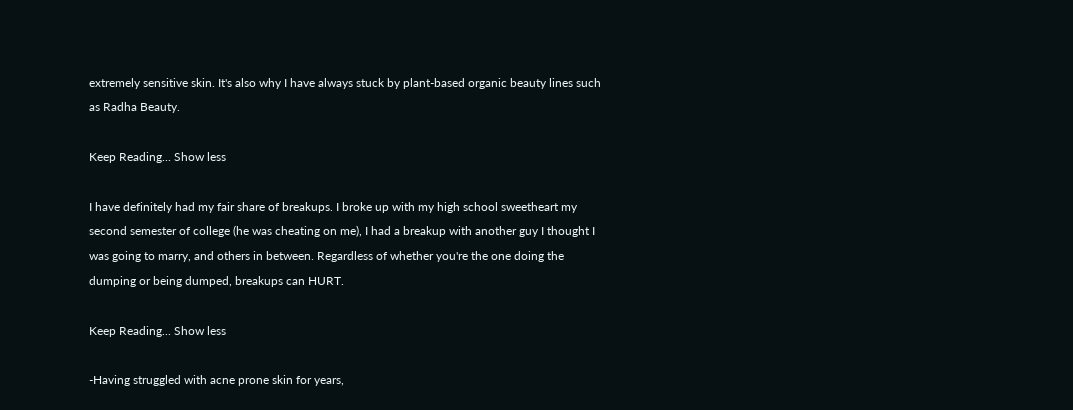extremely sensitive skin. It's also why I have always stuck by plant-based organic beauty lines such as Radha Beauty.

Keep Reading... Show less

I have definitely had my fair share of breakups. I broke up with my high school sweetheart my second semester of college (he was cheating on me), I had a breakup with another guy I thought I was going to marry, and others in between. Regardless of whether you're the one doing the dumping or being dumped, breakups can HURT.

Keep Reading... Show less

-Having struggled with acne prone skin for years,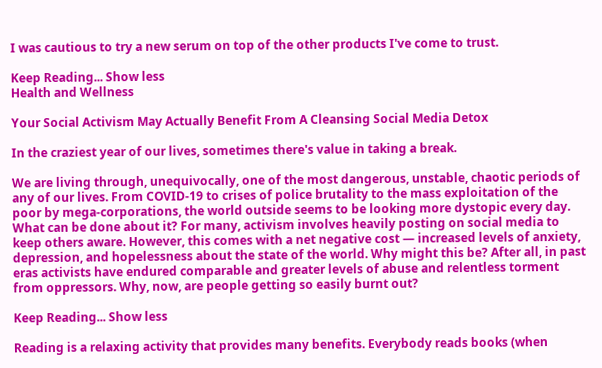I was cautious to try a new serum on top of the other products I've come to trust.

Keep Reading... Show less
Health and Wellness

Your Social Activism May Actually Benefit From A Cleansing Social Media Detox

In the craziest year of our lives, sometimes there's value in taking a break.

We are living through, unequivocally, one of the most dangerous, unstable, chaotic periods of any of our lives. From COVID-19 to crises of police brutality to the mass exploitation of the poor by mega-corporations, the world outside seems to be looking more dystopic every day. What can be done about it? For many, activism involves heavily posting on social media to keep others aware. However, this comes with a net negative cost — increased levels of anxiety, depression, and hopelessness about the state of the world. Why might this be? After all, in past eras activists have endured comparable and greater levels of abuse and relentless torment from oppressors. Why, now, are people getting so easily burnt out?

Keep Reading... Show less

Reading is a relaxing activity that provides many benefits. Everybody reads books (when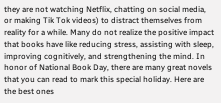they are not watching Netflix, chatting on social media, or making Tik Tok videos) to distract themselves from reality for a while. Many do not realize the positive impact that books have like reducing stress, assisting with sleep, improving cognitively, and strengthening the mind. In honor of National Book Day, there are many great novels that you can read to mark this special holiday. Here are the best ones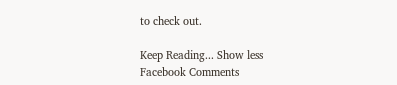to check out.

Keep Reading... Show less
Facebook Comments